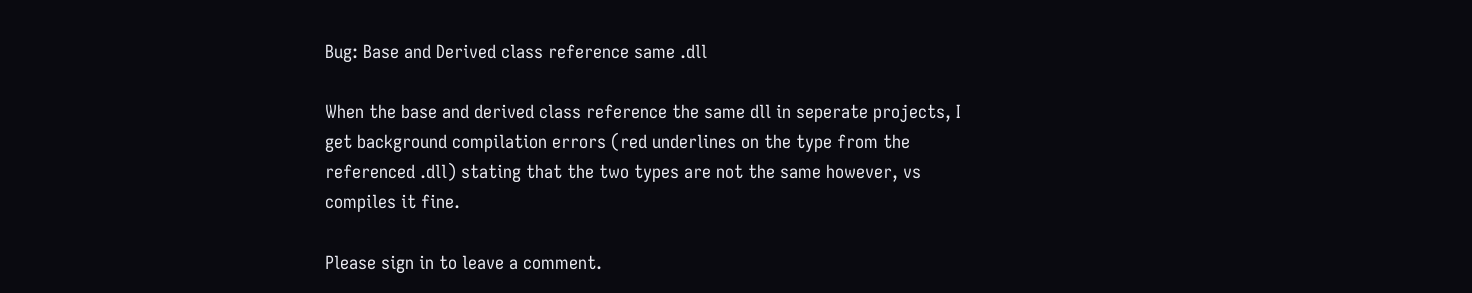Bug: Base and Derived class reference same .dll

When the base and derived class reference the same dll in seperate projects, I get background compilation errors (red underlines on the type from the referenced .dll) stating that the two types are not the same however, vs compiles it fine.

Please sign in to leave a comment.